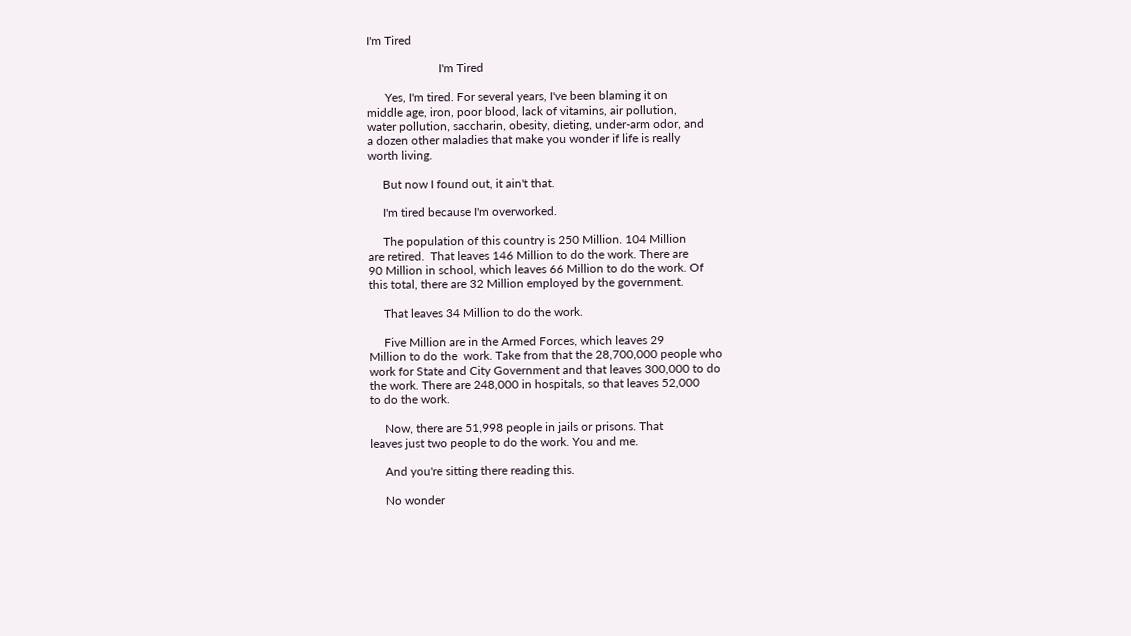I'm Tired

                        I'm Tired

      Yes, I'm tired. For several years, I've been blaming it on
middle age, iron, poor blood, lack of vitamins, air pollution,
water pollution, saccharin, obesity, dieting, under-arm odor, and
a dozen other maladies that make you wonder if life is really
worth living.

     But now I found out, it ain't that.

     I'm tired because I'm overworked.

     The population of this country is 250 Million. 104 Million
are retired.  That leaves 146 Million to do the work. There are
90 Million in school, which leaves 66 Million to do the work. Of
this total, there are 32 Million employed by the government.

     That leaves 34 Million to do the work.

     Five Million are in the Armed Forces, which leaves 29
Million to do the  work. Take from that the 28,700,000 people who
work for State and City Government and that leaves 300,000 to do
the work. There are 248,000 in hospitals, so that leaves 52,000
to do the work.

     Now, there are 51,998 people in jails or prisons. That
leaves just two people to do the work. You and me.

     And you're sitting there reading this.

     No wonder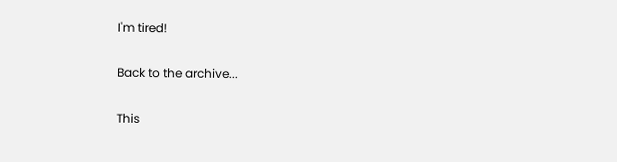I'm tired!

Back to the archive...

This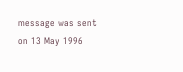message was sent on 13 May 1996